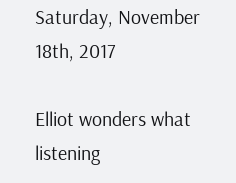Saturday, November 18th, 2017

Elliot wonders what listening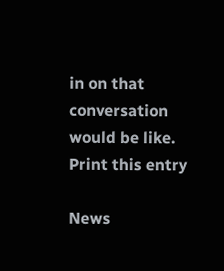in on that conversation would be like. Print this entry

News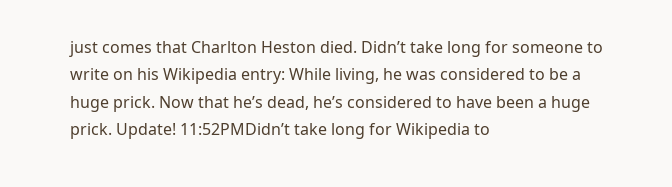just comes that Charlton Heston died. Didn’t take long for someone to write on his Wikipedia entry: While living, he was considered to be a huge prick. Now that he’s dead, he’s considered to have been a huge prick. Update! 11:52PMDidn’t take long for Wikipedia to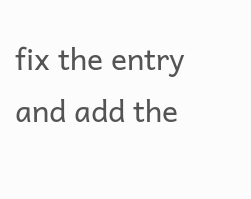fix the entry and add the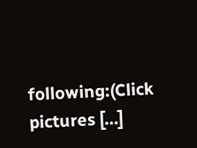following:(Click pictures […]